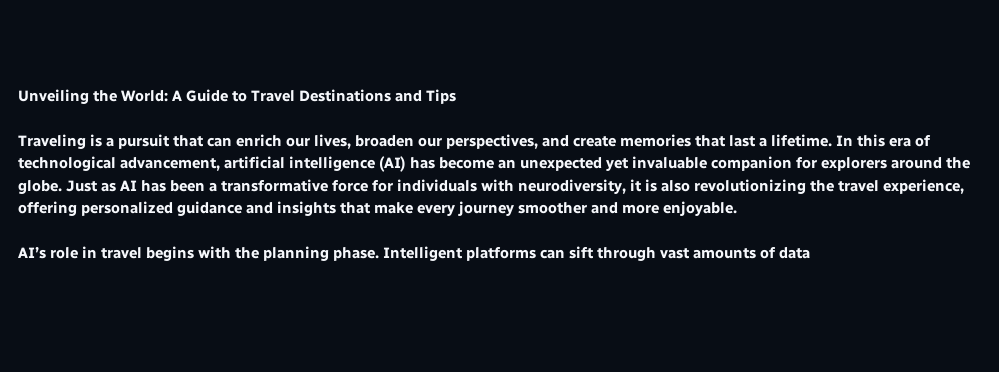Unveiling the World: A Guide to Travel Destinations and Tips

Traveling is a pursuit that can enrich our lives, broaden our perspectives, and create memories that last a lifetime. In this era of technological advancement, artificial intelligence (AI) has become an unexpected yet invaluable companion for explorers around the globe. Just as AI has been a transformative force for individuals with neurodiversity, it is also revolutionizing the travel experience, offering personalized guidance and insights that make every journey smoother and more enjoyable.

AI’s role in travel begins with the planning phase. Intelligent platforms can sift through vast amounts of data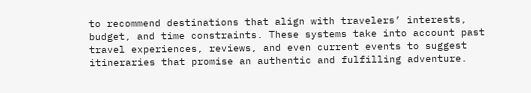to recommend destinations that align with travelers’ interests, budget, and time constraints. These systems take into account past travel experiences, reviews, and even current events to suggest itineraries that promise an authentic and fulfilling adventure.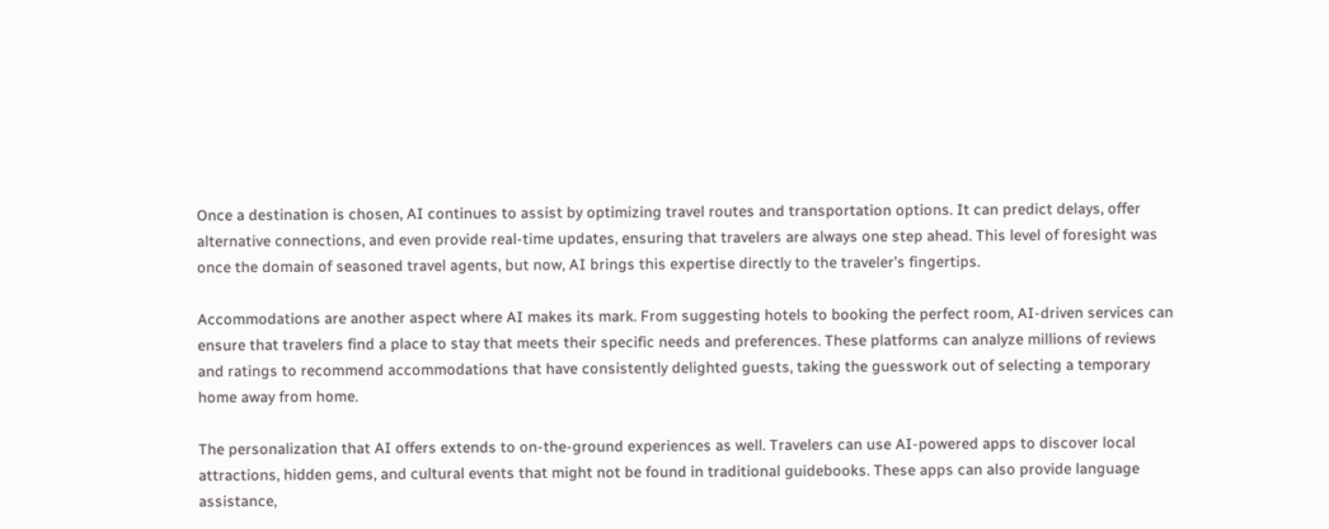Once a destination is chosen, AI continues to assist by optimizing travel routes and transportation options. It can predict delays, offer alternative connections, and even provide real-time updates, ensuring that travelers are always one step ahead. This level of foresight was once the domain of seasoned travel agents, but now, AI brings this expertise directly to the traveler’s fingertips.

Accommodations are another aspect where AI makes its mark. From suggesting hotels to booking the perfect room, AI-driven services can ensure that travelers find a place to stay that meets their specific needs and preferences. These platforms can analyze millions of reviews and ratings to recommend accommodations that have consistently delighted guests, taking the guesswork out of selecting a temporary home away from home.

The personalization that AI offers extends to on-the-ground experiences as well. Travelers can use AI-powered apps to discover local attractions, hidden gems, and cultural events that might not be found in traditional guidebooks. These apps can also provide language assistance,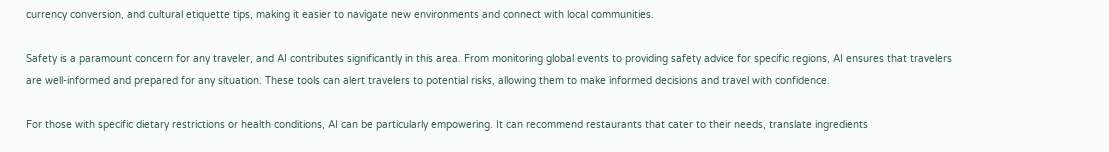currency conversion, and cultural etiquette tips, making it easier to navigate new environments and connect with local communities.

Safety is a paramount concern for any traveler, and AI contributes significantly in this area. From monitoring global events to providing safety advice for specific regions, AI ensures that travelers are well-informed and prepared for any situation. These tools can alert travelers to potential risks, allowing them to make informed decisions and travel with confidence.

For those with specific dietary restrictions or health conditions, AI can be particularly empowering. It can recommend restaurants that cater to their needs, translate ingredients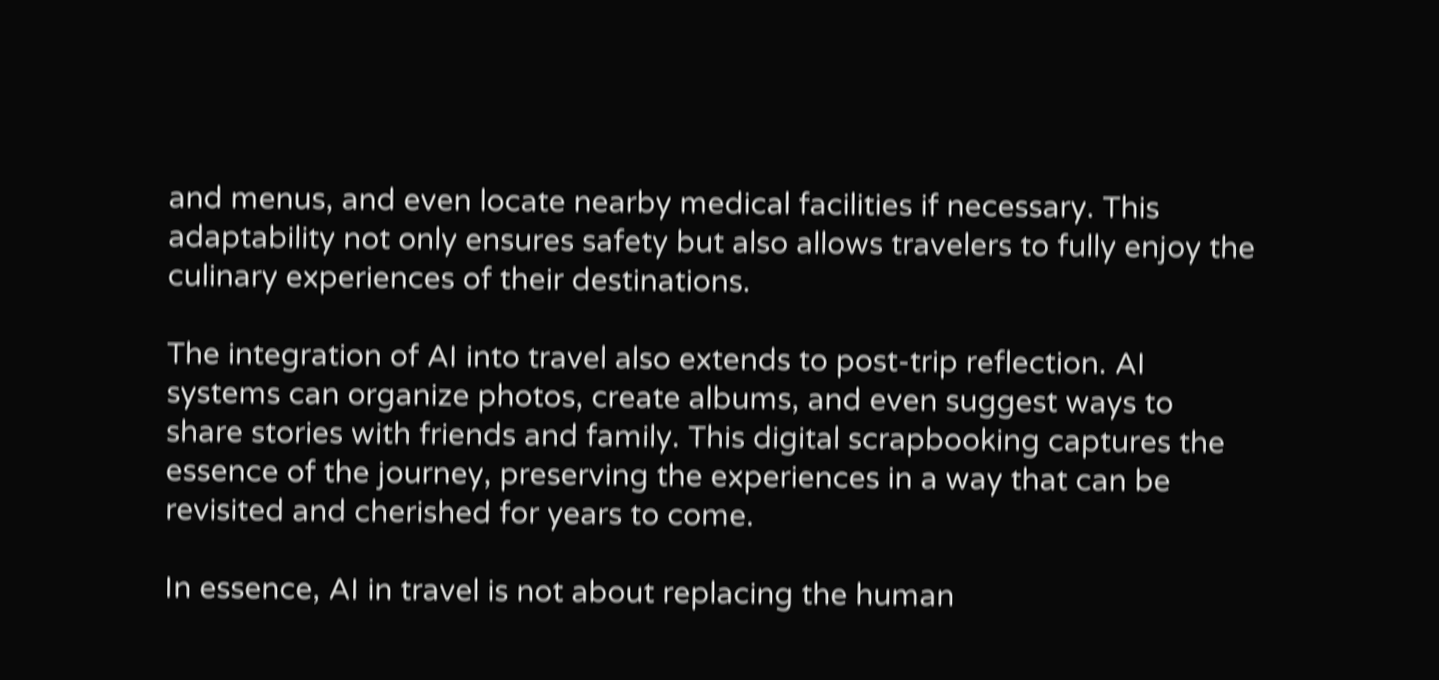and menus, and even locate nearby medical facilities if necessary. This adaptability not only ensures safety but also allows travelers to fully enjoy the culinary experiences of their destinations.

The integration of AI into travel also extends to post-trip reflection. AI systems can organize photos, create albums, and even suggest ways to share stories with friends and family. This digital scrapbooking captures the essence of the journey, preserving the experiences in a way that can be revisited and cherished for years to come.

In essence, AI in travel is not about replacing the human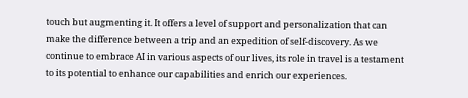touch but augmenting it. It offers a level of support and personalization that can make the difference between a trip and an expedition of self-discovery. As we continue to embrace AI in various aspects of our lives, its role in travel is a testament to its potential to enhance our capabilities and enrich our experiences.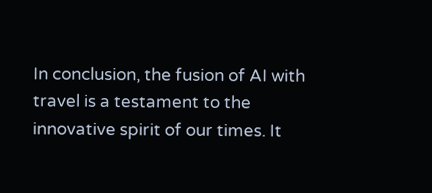In conclusion, the fusion of AI with travel is a testament to the innovative spirit of our times. It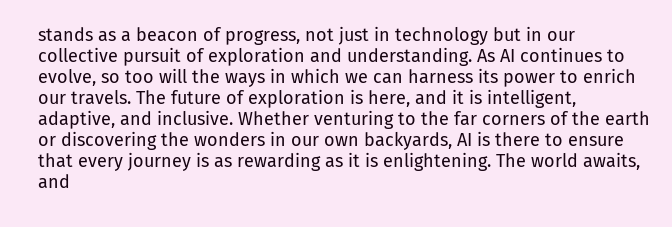stands as a beacon of progress, not just in technology but in our collective pursuit of exploration and understanding. As AI continues to evolve, so too will the ways in which we can harness its power to enrich our travels. The future of exploration is here, and it is intelligent, adaptive, and inclusive. Whether venturing to the far corners of the earth or discovering the wonders in our own backyards, AI is there to ensure that every journey is as rewarding as it is enlightening. The world awaits, and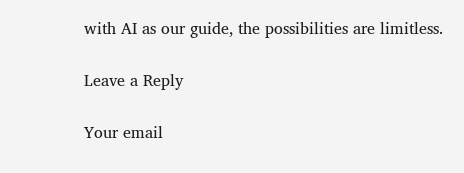with AI as our guide, the possibilities are limitless.

Leave a Reply

Your email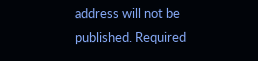address will not be published. Required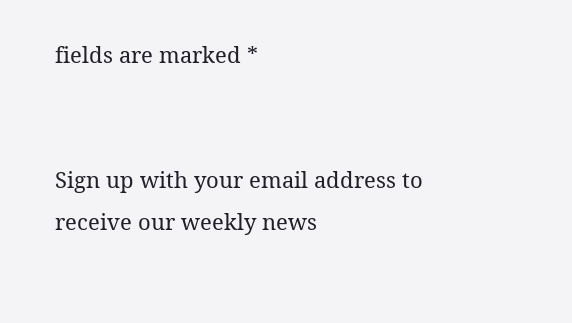fields are marked *


Sign up with your email address to receive our weekly news